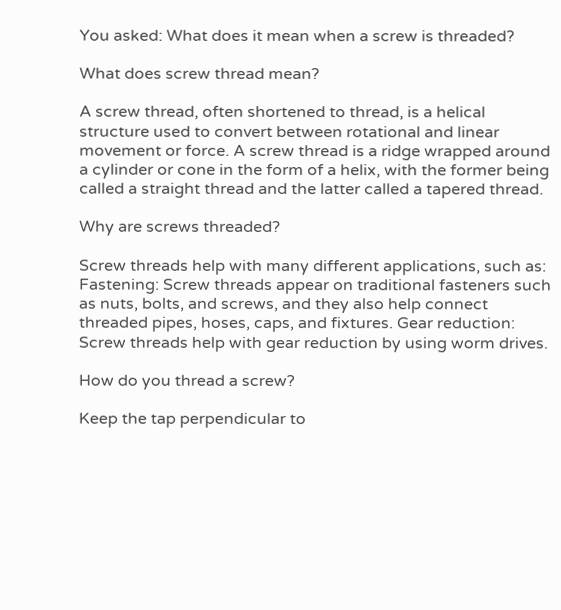You asked: What does it mean when a screw is threaded?

What does screw thread mean?

A screw thread, often shortened to thread, is a helical structure used to convert between rotational and linear movement or force. A screw thread is a ridge wrapped around a cylinder or cone in the form of a helix, with the former being called a straight thread and the latter called a tapered thread.

Why are screws threaded?

Screw threads help with many different applications, such as: Fastening: Screw threads appear on traditional fasteners such as nuts, bolts, and screws, and they also help connect threaded pipes, hoses, caps, and fixtures. Gear reduction: Screw threads help with gear reduction by using worm drives.

How do you thread a screw?

Keep the tap perpendicular to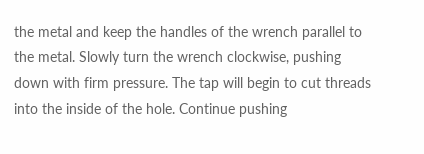the metal and keep the handles of the wrench parallel to the metal. Slowly turn the wrench clockwise, pushing down with firm pressure. The tap will begin to cut threads into the inside of the hole. Continue pushing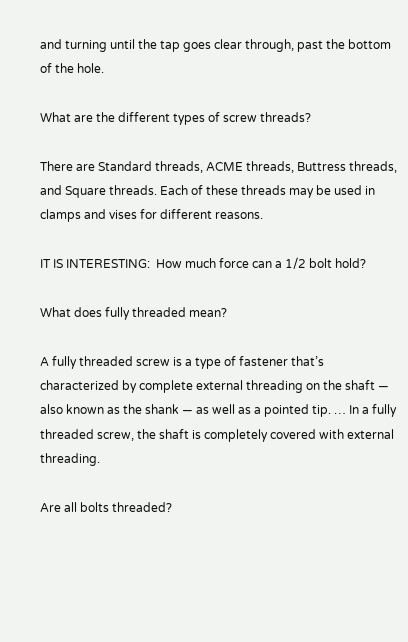and turning until the tap goes clear through, past the bottom of the hole.

What are the different types of screw threads?

There are Standard threads, ACME threads, Buttress threads, and Square threads. Each of these threads may be used in clamps and vises for different reasons.

IT IS INTERESTING:  How much force can a 1/2 bolt hold?

What does fully threaded mean?

A fully threaded screw is a type of fastener that’s characterized by complete external threading on the shaft — also known as the shank — as well as a pointed tip. … In a fully threaded screw, the shaft is completely covered with external threading.

Are all bolts threaded?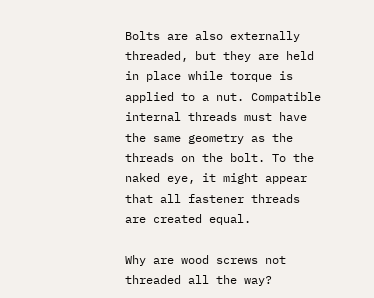Bolts are also externally threaded, but they are held in place while torque is applied to a nut. Compatible internal threads must have the same geometry as the threads on the bolt. To the naked eye, it might appear that all fastener threads are created equal.

Why are wood screws not threaded all the way?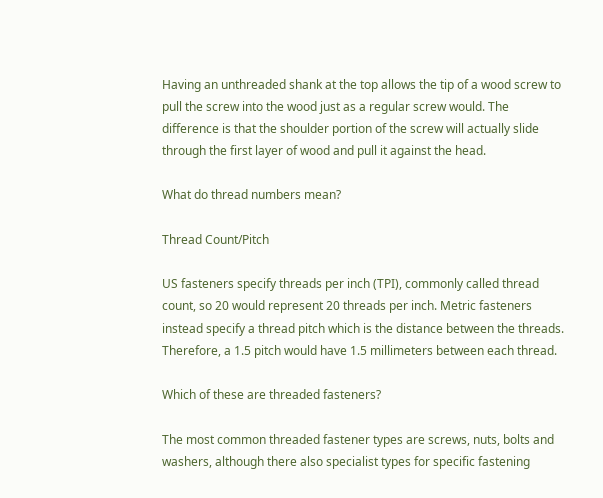Having an unthreaded shank at the top allows the tip of a wood screw to pull the screw into the wood just as a regular screw would. The difference is that the shoulder portion of the screw will actually slide through the first layer of wood and pull it against the head.

What do thread numbers mean?

Thread Count/Pitch

US fasteners specify threads per inch (TPI), commonly called thread count, so 20 would represent 20 threads per inch. Metric fasteners instead specify a thread pitch which is the distance between the threads. Therefore, a 1.5 pitch would have 1.5 millimeters between each thread.

Which of these are threaded fasteners?

The most common threaded fastener types are screws, nuts, bolts and washers, although there also specialist types for specific fastening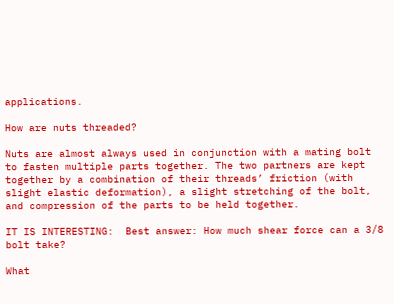applications.

How are nuts threaded?

Nuts are almost always used in conjunction with a mating bolt to fasten multiple parts together. The two partners are kept together by a combination of their threads’ friction (with slight elastic deformation), a slight stretching of the bolt, and compression of the parts to be held together.

IT IS INTERESTING:  Best answer: How much shear force can a 3/8 bolt take?

What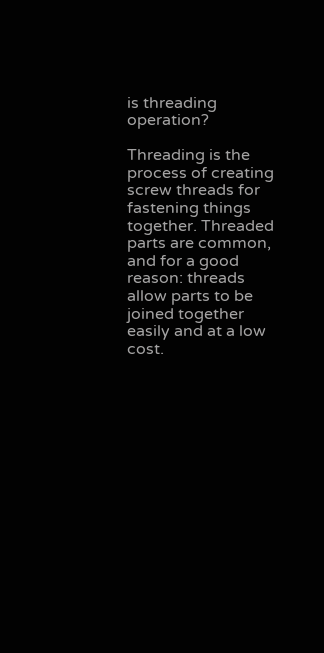is threading operation?

Threading is the process of creating screw threads for fastening things together. Threaded parts are common, and for a good reason: threads allow parts to be joined together easily and at a low cost.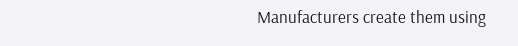Manufacturers create them using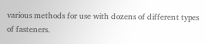various methods for use with dozens of different types of fasteners.